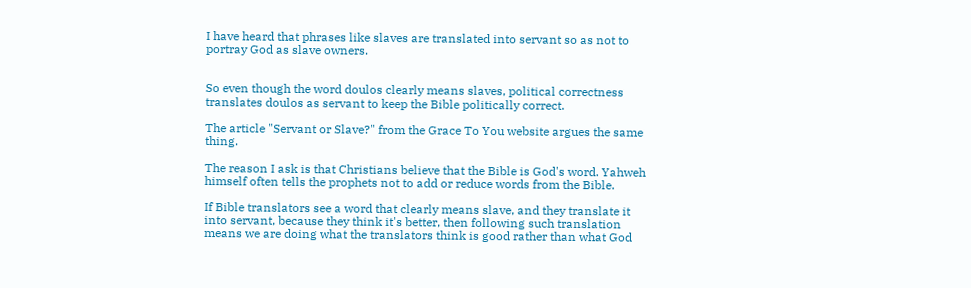I have heard that phrases like slaves are translated into servant so as not to portray God as slave owners.


So even though the word doulos clearly means slaves, political correctness translates doulos as servant to keep the Bible politically correct.

The article "Servant or Slave?" from the Grace To You website argues the same thing.

The reason I ask is that Christians believe that the Bible is God's word. Yahweh himself often tells the prophets not to add or reduce words from the Bible.

If Bible translators see a word that clearly means slave, and they translate it into servant, because they think it's better, then following such translation means we are doing what the translators think is good rather than what God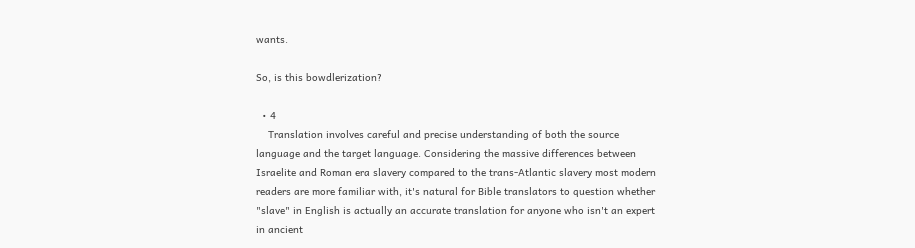wants.

So, is this bowdlerization?

  • 4
    Translation involves careful and precise understanding of both the source language and the target language. Considering the massive differences between Israelite and Roman era slavery compared to the trans-Atlantic slavery most modern readers are more familiar with, it's natural for Bible translators to question whether "slave" in English is actually an accurate translation for anyone who isn't an expert in ancient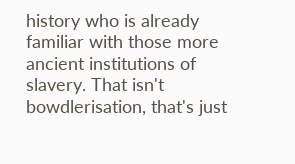history who is already familiar with those more ancient institutions of slavery. That isn't bowdlerisation, that's just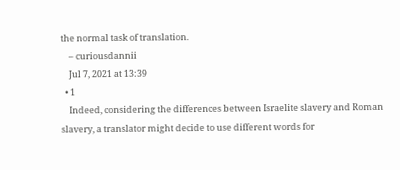the normal task of translation.
    – curiousdannii
    Jul 7, 2021 at 13:39
  • 1
    Indeed, considering the differences between Israelite slavery and Roman slavery, a translator might decide to use different words for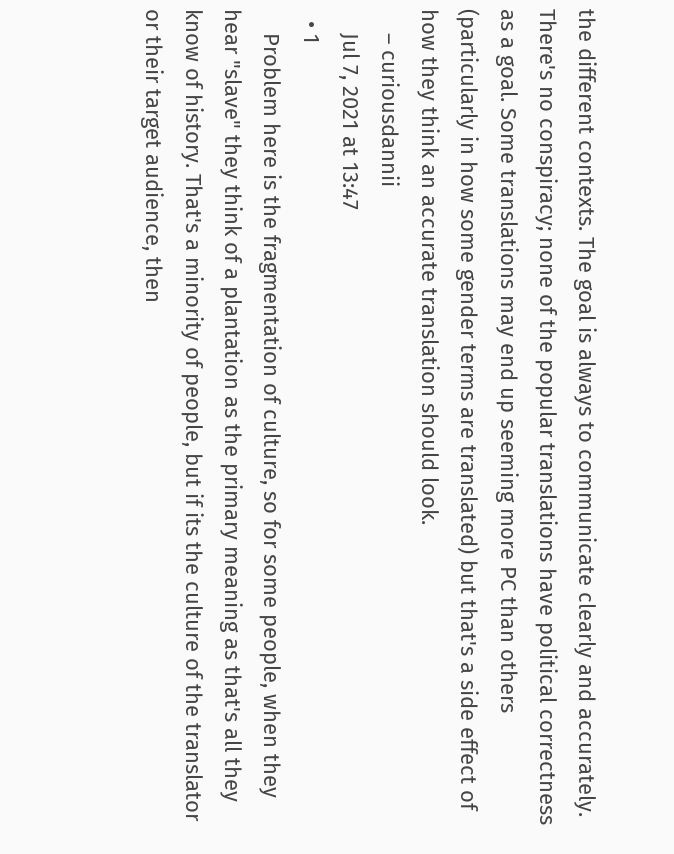the different contexts. The goal is always to communicate clearly and accurately. There's no conspiracy; none of the popular translations have political correctness as a goal. Some translations may end up seeming more PC than others (particularly in how some gender terms are translated) but that's a side effect of how they think an accurate translation should look.
    – curiousdannii
    Jul 7, 2021 at 13:47
  • 1
    Problem here is the fragmentation of culture, so for some people, when they hear "slave" they think of a plantation as the primary meaning as that's all they know of history. That's a minority of people, but if its the culture of the translator or their target audience, then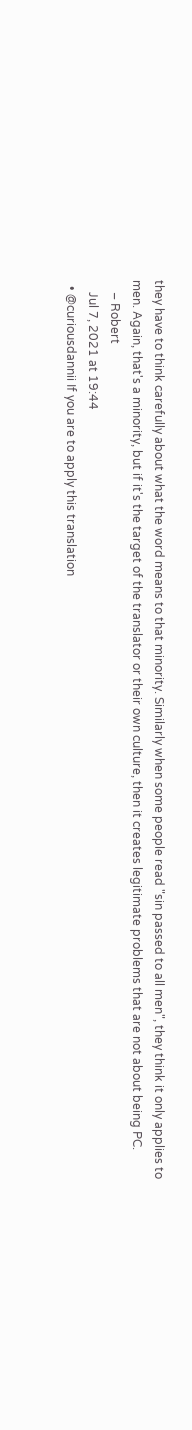they have to think carefully about what the word means to that minority. Similarly when some people read "sin passed to all men", they think it only applies to men. Again, that's a minority, but if it's the target of the translator or their own culture, then it creates legitimate problems that are not about being PC.
    – Robert
    Jul 7, 2021 at 19:44
  • @curiousdannii If you are to apply this translation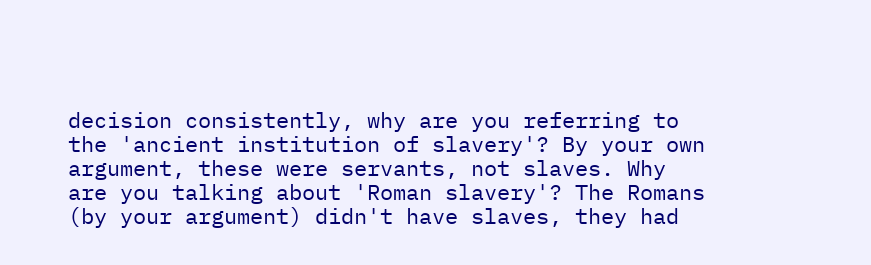decision consistently, why are you referring to the 'ancient institution of slavery'? By your own argument, these were servants, not slaves. Why are you talking about 'Roman slavery'? The Romans (by your argument) didn't have slaves, they had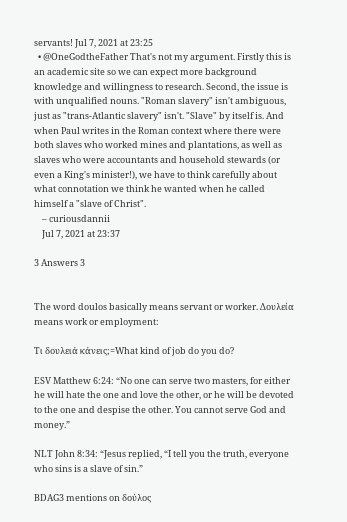servants! Jul 7, 2021 at 23:25
  • @OneGodtheFather That's not my argument. Firstly this is an academic site so we can expect more background knowledge and willingness to research. Second, the issue is with unqualified nouns. "Roman slavery" isn't ambiguous, just as "trans-Atlantic slavery" isn't. "Slave" by itself is. And when Paul writes in the Roman context where there were both slaves who worked mines and plantations, as well as slaves who were accountants and household stewards (or even a King's minister!), we have to think carefully about what connotation we think he wanted when he called himself a "slave of Christ".
    – curiousdannii
    Jul 7, 2021 at 23:37

3 Answers 3


The word doulos basically means servant or worker. Δουλεία means work or employment:

Τι δουλειά κάνεις;=What kind of job do you do?

ESV Matthew 6:24: “No one can serve two masters, for either he will hate the one and love the other, or he will be devoted to the one and despise the other. You cannot serve God and money.”

NLT John 8:34: “Jesus replied, “I tell you the truth, everyone who sins is a slave of sin.”

BDAG3 mentions on δούλος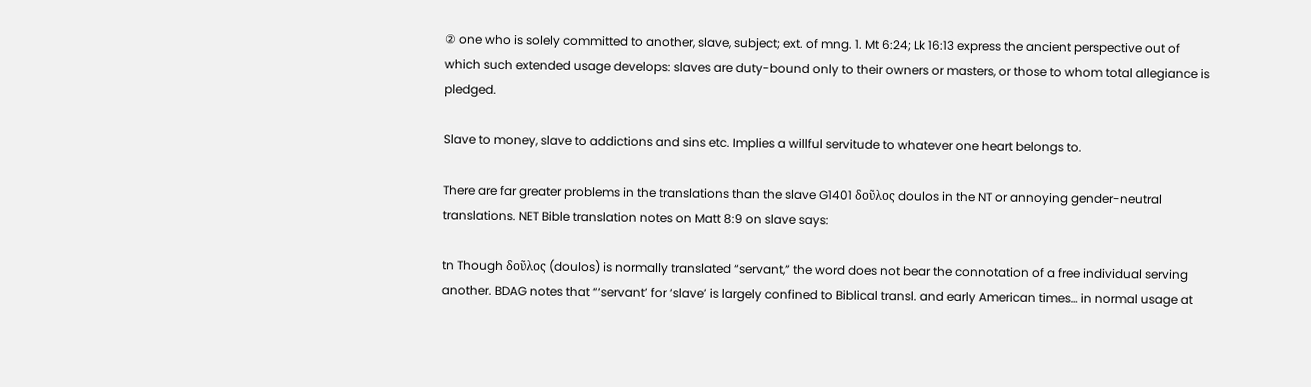② one who is solely committed to another, slave, subject; ext. of mng. 1. Mt 6:24; Lk 16:13 express the ancient perspective out of which such extended usage develops: slaves are duty-bound only to their owners or masters, or those to whom total allegiance is pledged.

Slave to money, slave to addictions and sins etc. Implies a willful servitude to whatever one heart belongs to.

There are far greater problems in the translations than the slave G1401 δοῦλος doulos in the NT or annoying gender-neutral translations. NET Bible translation notes on Matt 8:9 on slave says:

tn Though δοῦλος (doulos) is normally translated “servant,” the word does not bear the connotation of a free individual serving another. BDAG notes that “‘servant’ for ‘slave’ is largely confined to Biblical transl. and early American times… in normal usage at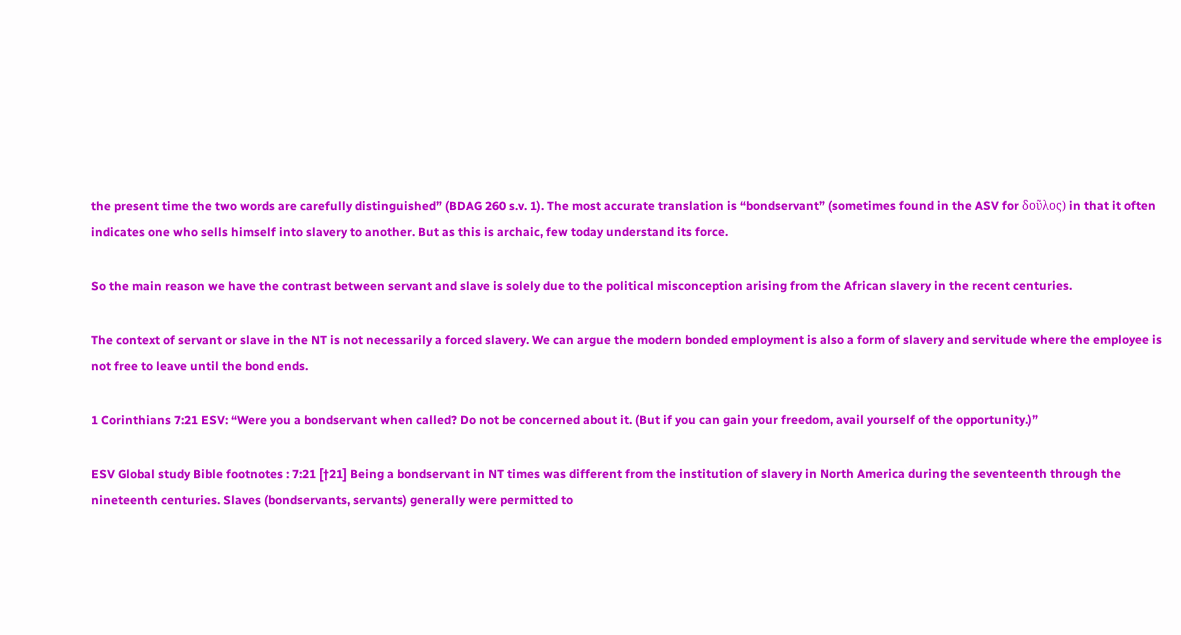the present time the two words are carefully distinguished” (BDAG 260 s.v. 1). The most accurate translation is “bondservant” (sometimes found in the ASV for δοῦλος) in that it often indicates one who sells himself into slavery to another. But as this is archaic, few today understand its force.

So the main reason we have the contrast between servant and slave is solely due to the political misconception arising from the African slavery in the recent centuries.

The context of servant or slave in the NT is not necessarily a forced slavery. We can argue the modern bonded employment is also a form of slavery and servitude where the employee is not free to leave until the bond ends.

1 Corinthians 7:21 ESV: “Were you a bondservant when called? Do not be concerned about it. (But if you can gain your freedom, avail yourself of the opportunity.)”

ESV Global study Bible footnotes : 7:21 [†21] Being a bondservant in NT times was different from the institution of slavery in North America during the seventeenth through the nineteenth centuries. Slaves (bondservants, servants) generally were permitted to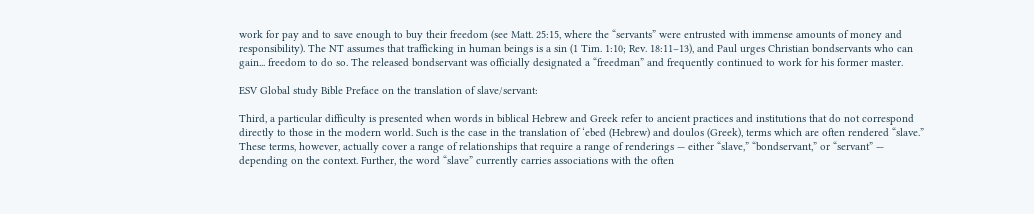work for pay and to save enough to buy their freedom (see Matt. 25:15, where the “servants” were entrusted with immense amounts of money and responsibility). The NT assumes that trafficking in human beings is a sin (1 Tim. 1:10; Rev. 18:11–13), and Paul urges Christian bondservants who can gain... freedom to do so. The released bondservant was officially designated a “freedman” and frequently continued to work for his former master.

ESV Global study Bible Preface on the translation of slave/servant:

Third, a particular difficulty is presented when words in biblical Hebrew and Greek refer to ancient practices and institutions that do not correspond directly to those in the modern world. Such is the case in the translation of ‘ebed (Hebrew) and doulos (Greek), terms which are often rendered “slave.” These terms, however, actually cover a range of relationships that require a range of renderings — either “slave,” “bondservant,” or “servant” — depending on the context. Further, the word “slave” currently carries associations with the often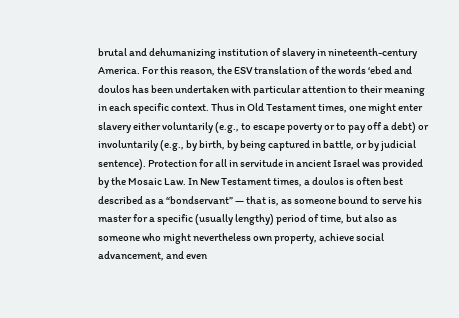brutal and dehumanizing institution of slavery in nineteenth-century America. For this reason, the ESV translation of the words ‘ebed and doulos has been undertaken with particular attention to their meaning in each specific context. Thus in Old Testament times, one might enter slavery either voluntarily (e.g., to escape poverty or to pay off a debt) or involuntarily (e.g., by birth, by being captured in battle, or by judicial sentence). Protection for all in servitude in ancient Israel was provided by the Mosaic Law. In New Testament times, a doulos is often best described as a “bondservant” — that is, as someone bound to serve his master for a specific (usually lengthy) period of time, but also as someone who might nevertheless own property, achieve social advancement, and even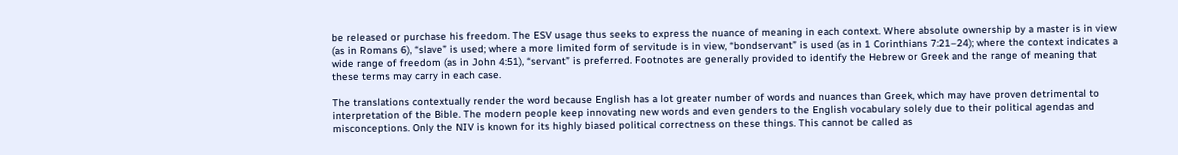be released or purchase his freedom. The ESV usage thus seeks to express the nuance of meaning in each context. Where absolute ownership by a master is in view (as in Romans 6), “slave” is used; where a more limited form of servitude is in view, “bondservant” is used (as in 1 Corinthians 7:21–24); where the context indicates a wide range of freedom (as in John 4:51), “servant” is preferred. Footnotes are generally provided to identify the Hebrew or Greek and the range of meaning that these terms may carry in each case.

The translations contextually render the word because English has a lot greater number of words and nuances than Greek, which may have proven detrimental to interpretation of the Bible. The modern people keep innovating new words and even genders to the English vocabulary solely due to their political agendas and misconceptions. Only the NIV is known for its highly biased political correctness on these things. This cannot be called as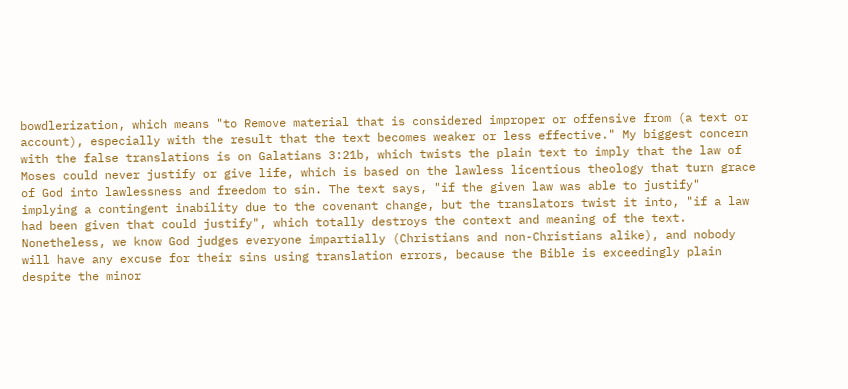bowdlerization, which means "to Remove material that is considered improper or offensive from (a text or account), especially with the result that the text becomes weaker or less effective." My biggest concern with the false translations is on Galatians 3:21b, which twists the plain text to imply that the law of Moses could never justify or give life, which is based on the lawless licentious theology that turn grace of God into lawlessness and freedom to sin. The text says, "if the given law was able to justify" implying a contingent inability due to the covenant change, but the translators twist it into, "if a law had been given that could justify", which totally destroys the context and meaning of the text. Nonetheless, we know God judges everyone impartially (Christians and non-Christians alike), and nobody will have any excuse for their sins using translation errors, because the Bible is exceedingly plain despite the minor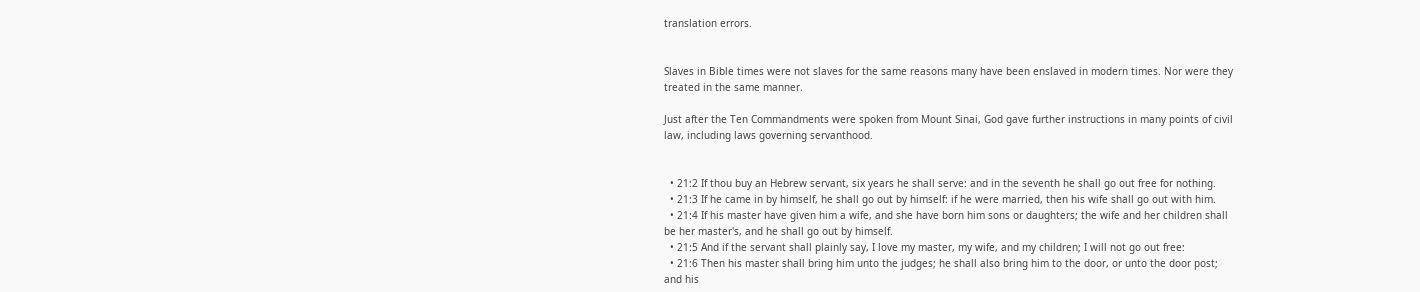translation errors.


Slaves in Bible times were not slaves for the same reasons many have been enslaved in modern times. Nor were they treated in the same manner.

Just after the Ten Commandments were spoken from Mount Sinai, God gave further instructions in many points of civil law, including laws governing servanthood.


  • 21:2 If thou buy an Hebrew servant, six years he shall serve: and in the seventh he shall go out free for nothing.
  • 21:3 If he came in by himself, he shall go out by himself: if he were married, then his wife shall go out with him.
  • 21:4 If his master have given him a wife, and she have born him sons or daughters; the wife and her children shall be her master's, and he shall go out by himself.
  • 21:5 And if the servant shall plainly say, I love my master, my wife, and my children; I will not go out free:
  • 21:6 Then his master shall bring him unto the judges; he shall also bring him to the door, or unto the door post; and his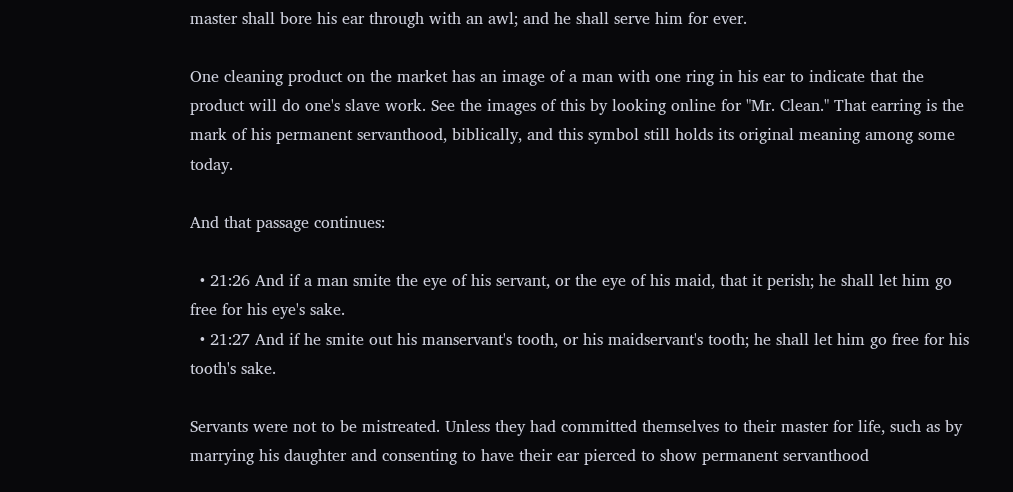master shall bore his ear through with an awl; and he shall serve him for ever.

One cleaning product on the market has an image of a man with one ring in his ear to indicate that the product will do one's slave work. See the images of this by looking online for "Mr. Clean." That earring is the mark of his permanent servanthood, biblically, and this symbol still holds its original meaning among some today.

And that passage continues:

  • 21:26 And if a man smite the eye of his servant, or the eye of his maid, that it perish; he shall let him go free for his eye's sake.
  • 21:27 And if he smite out his manservant's tooth, or his maidservant's tooth; he shall let him go free for his tooth's sake.

Servants were not to be mistreated. Unless they had committed themselves to their master for life, such as by marrying his daughter and consenting to have their ear pierced to show permanent servanthood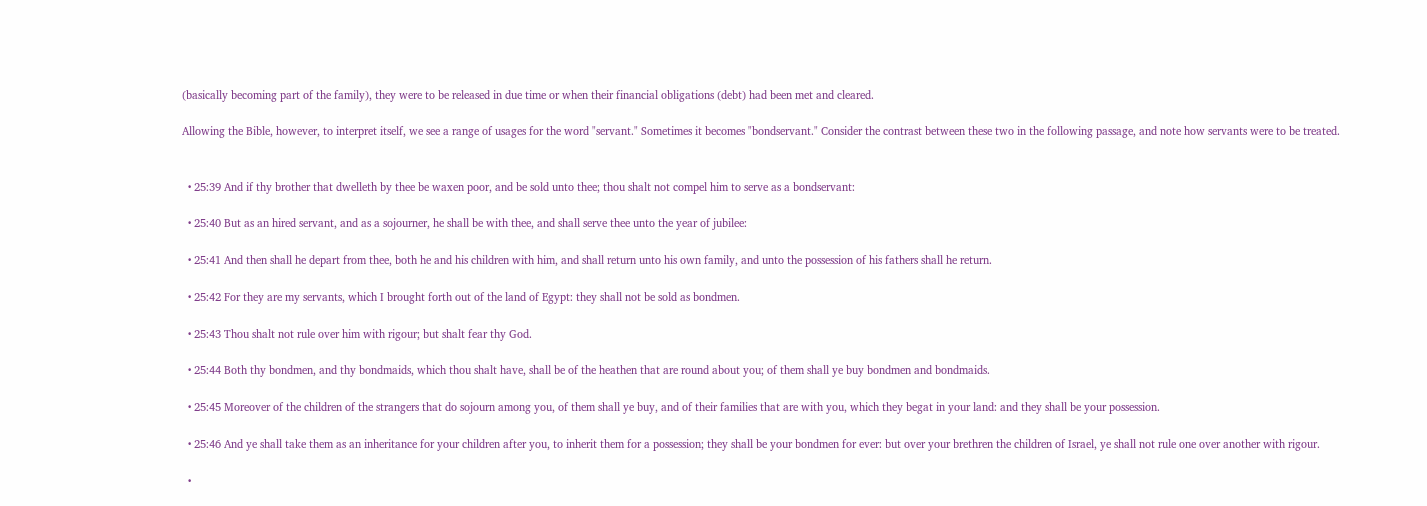(basically becoming part of the family), they were to be released in due time or when their financial obligations (debt) had been met and cleared.

Allowing the Bible, however, to interpret itself, we see a range of usages for the word "servant." Sometimes it becomes "bondservant." Consider the contrast between these two in the following passage, and note how servants were to be treated.


  • 25:39 And if thy brother that dwelleth by thee be waxen poor, and be sold unto thee; thou shalt not compel him to serve as a bondservant:

  • 25:40 But as an hired servant, and as a sojourner, he shall be with thee, and shall serve thee unto the year of jubilee:

  • 25:41 And then shall he depart from thee, both he and his children with him, and shall return unto his own family, and unto the possession of his fathers shall he return.

  • 25:42 For they are my servants, which I brought forth out of the land of Egypt: they shall not be sold as bondmen.

  • 25:43 Thou shalt not rule over him with rigour; but shalt fear thy God.

  • 25:44 Both thy bondmen, and thy bondmaids, which thou shalt have, shall be of the heathen that are round about you; of them shall ye buy bondmen and bondmaids.

  • 25:45 Moreover of the children of the strangers that do sojourn among you, of them shall ye buy, and of their families that are with you, which they begat in your land: and they shall be your possession.

  • 25:46 And ye shall take them as an inheritance for your children after you, to inherit them for a possession; they shall be your bondmen for ever: but over your brethren the children of Israel, ye shall not rule one over another with rigour.

  •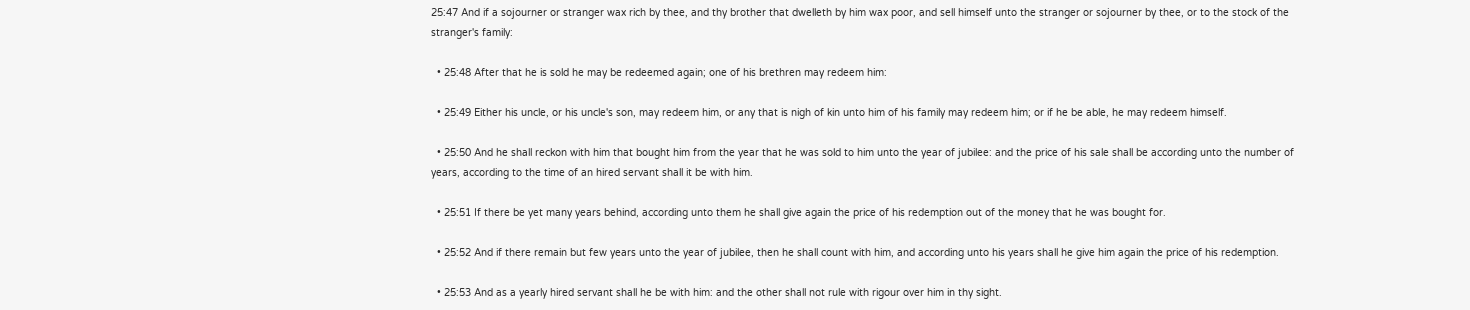25:47 And if a sojourner or stranger wax rich by thee, and thy brother that dwelleth by him wax poor, and sell himself unto the stranger or sojourner by thee, or to the stock of the stranger's family:

  • 25:48 After that he is sold he may be redeemed again; one of his brethren may redeem him:

  • 25:49 Either his uncle, or his uncle's son, may redeem him, or any that is nigh of kin unto him of his family may redeem him; or if he be able, he may redeem himself.

  • 25:50 And he shall reckon with him that bought him from the year that he was sold to him unto the year of jubilee: and the price of his sale shall be according unto the number of years, according to the time of an hired servant shall it be with him.

  • 25:51 If there be yet many years behind, according unto them he shall give again the price of his redemption out of the money that he was bought for.

  • 25:52 And if there remain but few years unto the year of jubilee, then he shall count with him, and according unto his years shall he give him again the price of his redemption.

  • 25:53 And as a yearly hired servant shall he be with him: and the other shall not rule with rigour over him in thy sight.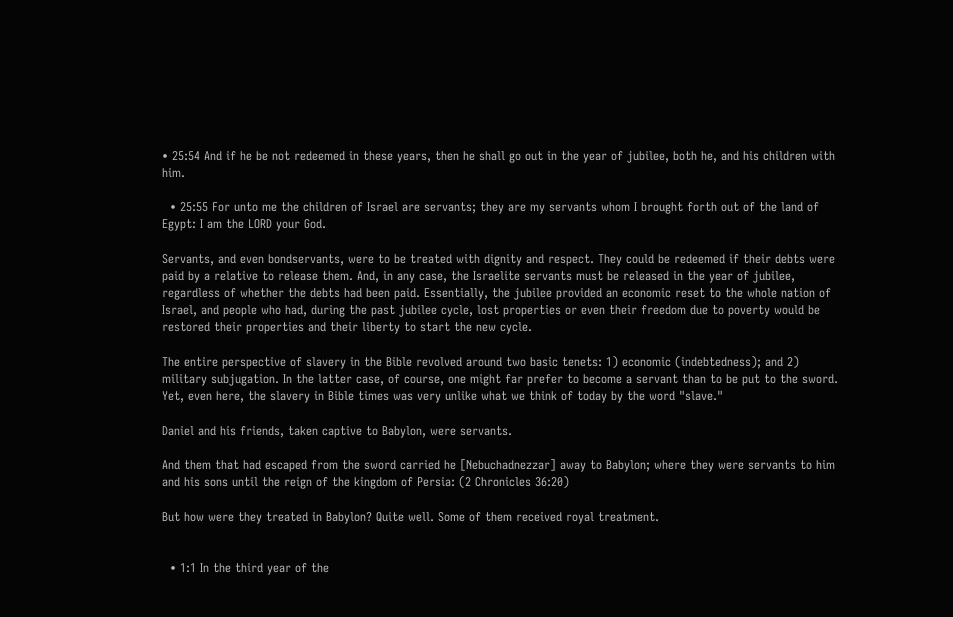• 25:54 And if he be not redeemed in these years, then he shall go out in the year of jubilee, both he, and his children with him.

  • 25:55 For unto me the children of Israel are servants; they are my servants whom I brought forth out of the land of Egypt: I am the LORD your God.

Servants, and even bondservants, were to be treated with dignity and respect. They could be redeemed if their debts were paid by a relative to release them. And, in any case, the Israelite servants must be released in the year of jubilee, regardless of whether the debts had been paid. Essentially, the jubilee provided an economic reset to the whole nation of Israel, and people who had, during the past jubilee cycle, lost properties or even their freedom due to poverty would be restored their properties and their liberty to start the new cycle.

The entire perspective of slavery in the Bible revolved around two basic tenets: 1) economic (indebtedness); and 2) military subjugation. In the latter case, of course, one might far prefer to become a servant than to be put to the sword. Yet, even here, the slavery in Bible times was very unlike what we think of today by the word "slave."

Daniel and his friends, taken captive to Babylon, were servants.

And them that had escaped from the sword carried he [Nebuchadnezzar] away to Babylon; where they were servants to him and his sons until the reign of the kingdom of Persia: (2 Chronicles 36:20)

But how were they treated in Babylon? Quite well. Some of them received royal treatment.


  • 1:1 In the third year of the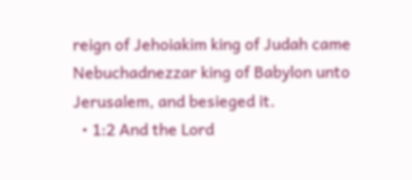reign of Jehoiakim king of Judah came Nebuchadnezzar king of Babylon unto Jerusalem, and besieged it.
  • 1:2 And the Lord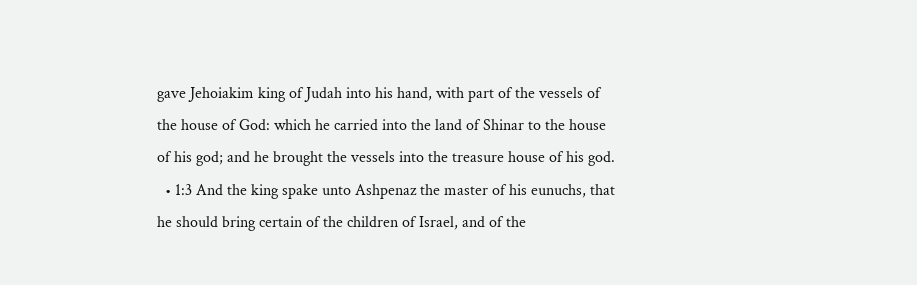gave Jehoiakim king of Judah into his hand, with part of the vessels of the house of God: which he carried into the land of Shinar to the house of his god; and he brought the vessels into the treasure house of his god.
  • 1:3 And the king spake unto Ashpenaz the master of his eunuchs, that he should bring certain of the children of Israel, and of the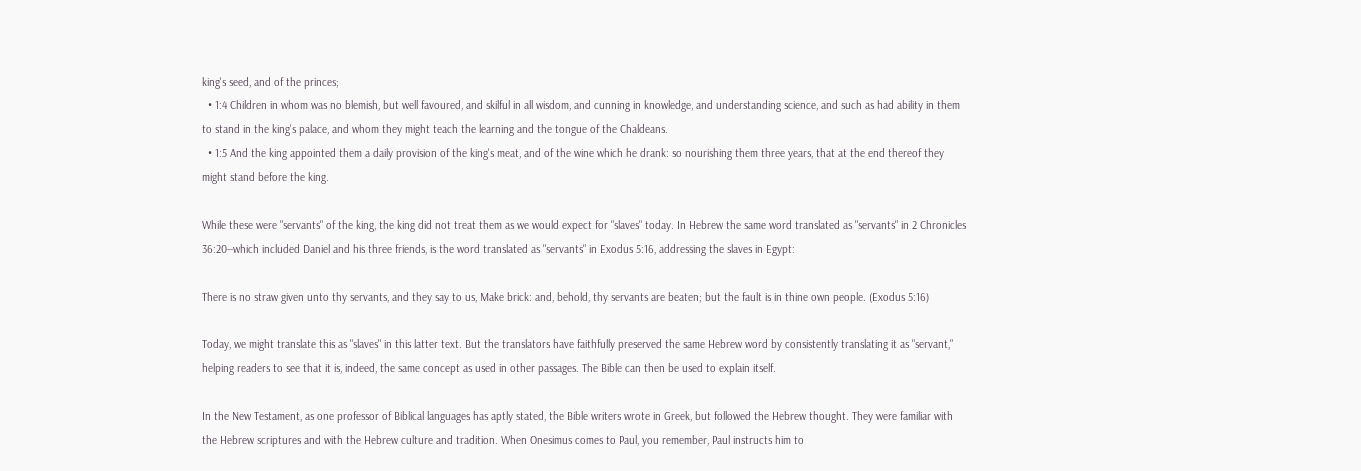king's seed, and of the princes;
  • 1:4 Children in whom was no blemish, but well favoured, and skilful in all wisdom, and cunning in knowledge, and understanding science, and such as had ability in them to stand in the king's palace, and whom they might teach the learning and the tongue of the Chaldeans.
  • 1:5 And the king appointed them a daily provision of the king's meat, and of the wine which he drank: so nourishing them three years, that at the end thereof they might stand before the king.

While these were "servants" of the king, the king did not treat them as we would expect for "slaves" today. In Hebrew the same word translated as "servants" in 2 Chronicles 36:20--which included Daniel and his three friends, is the word translated as "servants" in Exodus 5:16, addressing the slaves in Egypt:

There is no straw given unto thy servants, and they say to us, Make brick: and, behold, thy servants are beaten; but the fault is in thine own people. (Exodus 5:16)

Today, we might translate this as "slaves" in this latter text. But the translators have faithfully preserved the same Hebrew word by consistently translating it as "servant," helping readers to see that it is, indeed, the same concept as used in other passages. The Bible can then be used to explain itself.

In the New Testament, as one professor of Biblical languages has aptly stated, the Bible writers wrote in Greek, but followed the Hebrew thought. They were familiar with the Hebrew scriptures and with the Hebrew culture and tradition. When Onesimus comes to Paul, you remember, Paul instructs him to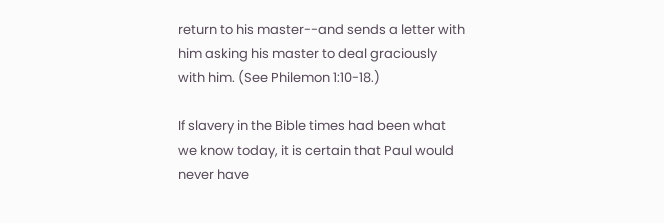return to his master--and sends a letter with him asking his master to deal graciously with him. (See Philemon 1:10-18.)

If slavery in the Bible times had been what we know today, it is certain that Paul would never have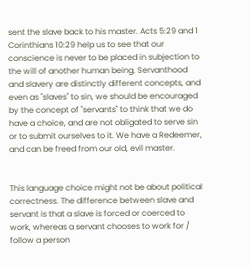sent the slave back to his master. Acts 5:29 and 1 Corinthians 10:29 help us to see that our conscience is never to be placed in subjection to the will of another human being. Servanthood and slavery are distinctly different concepts, and even as "slaves" to sin, we should be encouraged by the concept of "servants" to think that we do have a choice, and are not obligated to serve sin or to submit ourselves to it. We have a Redeemer, and can be freed from our old, evil master.


This language choice might not be about political correctness. The difference between slave and servant is that a slave is forced or coerced to work, whereas a servant chooses to work for / follow a person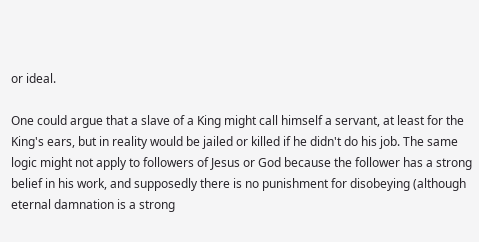or ideal.

One could argue that a slave of a King might call himself a servant, at least for the King's ears, but in reality would be jailed or killed if he didn't do his job. The same logic might not apply to followers of Jesus or God because the follower has a strong belief in his work, and supposedly there is no punishment for disobeying (although eternal damnation is a strong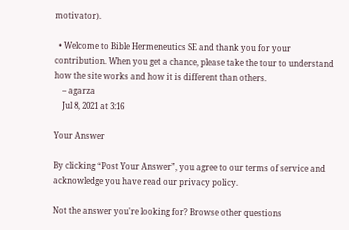motivator).

  • Welcome to Bible Hermeneutics SE and thank you for your contribution. When you get a chance, please take the tour to understand how the site works and how it is different than others.
    – agarza
    Jul 8, 2021 at 3:16

Your Answer

By clicking “Post Your Answer”, you agree to our terms of service and acknowledge you have read our privacy policy.

Not the answer you're looking for? Browse other questions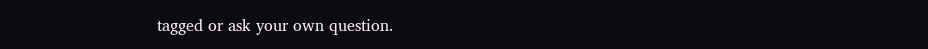tagged or ask your own question.